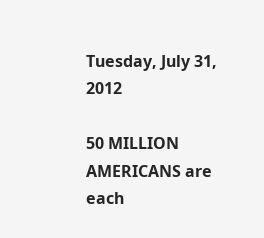Tuesday, July 31, 2012

50 MILLION AMERICANS are each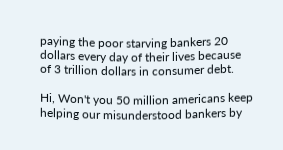paying the poor starving bankers 20 dollars every day of their lives because of 3 trillion dollars in consumer debt.

Hi, Won't you 50 million americans keep helping our misunderstood bankers by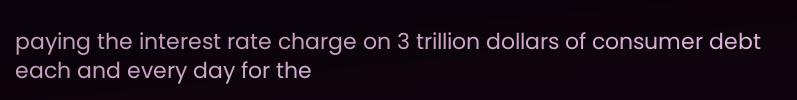paying the interest rate charge on 3 trillion dollars of consumer debt each and every day for the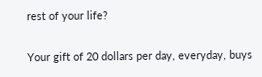rest of your life?

Your gift of 20 dollars per day, everyday, buys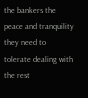the bankers the peace and tranquility they need to tolerate dealing with the rest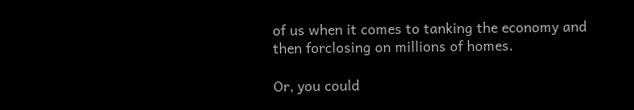of us when it comes to tanking the economy and then forclosing on millions of homes.

Or, you could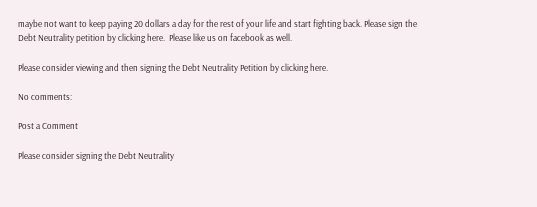maybe not want to keep paying 20 dollars a day for the rest of your life and start fighting back. Please sign the Debt Neutrality petition by clicking here.  Please like us on facebook as well.

Please consider viewing and then signing the Debt Neutrality Petition by clicking here.

No comments:

Post a Comment

Please consider signing the Debt Neutrality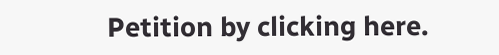Petition by clicking here.